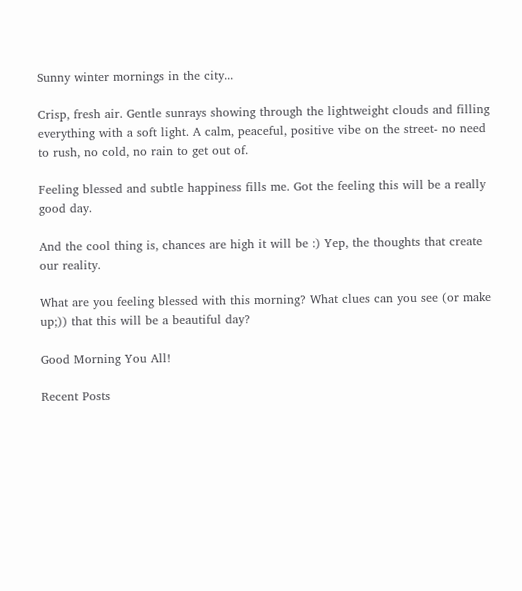Sunny winter mornings in the city...

Crisp, fresh air. Gentle sunrays showing through the lightweight clouds and filling everything with a soft light. A calm, peaceful, positive vibe on the street- no need to rush, no cold, no rain to get out of.

Feeling blessed and subtle happiness fills me. Got the feeling this will be a really good day.

And the cool thing is, chances are high it will be :) Yep, the thoughts that create our reality.

What are you feeling blessed with this morning? What clues can you see (or make up;)) that this will be a beautiful day?

Good Morning You All!

Recent Posts